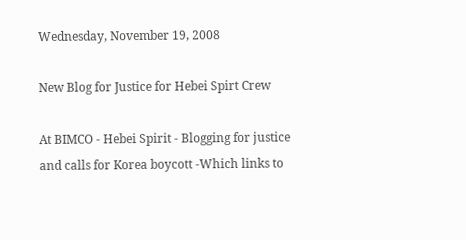Wednesday, November 19, 2008

New Blog for Justice for Hebei Spirt Crew

At BIMCO - Hebei Spirit - Blogging for justice and calls for Korea boycott -Which links to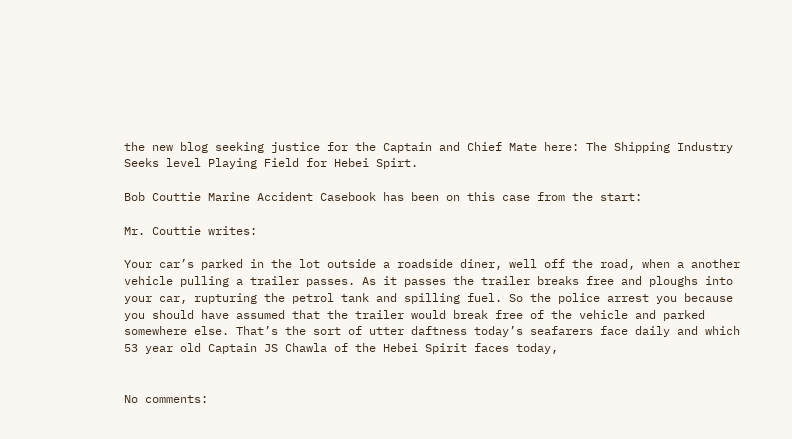the new blog seeking justice for the Captain and Chief Mate here: The Shipping Industry Seeks level Playing Field for Hebei Spirt.

Bob Couttie Marine Accident Casebook has been on this case from the start:

Mr. Couttie writes:

Your car’s parked in the lot outside a roadside diner, well off the road, when a another vehicle pulling a trailer passes. As it passes the trailer breaks free and ploughs into your car, rupturing the petrol tank and spilling fuel. So the police arrest you because you should have assumed that the trailer would break free of the vehicle and parked somewhere else. That’s the sort of utter daftness today’s seafarers face daily and which 53 year old Captain JS Chawla of the Hebei Spirit faces today,


No comments: